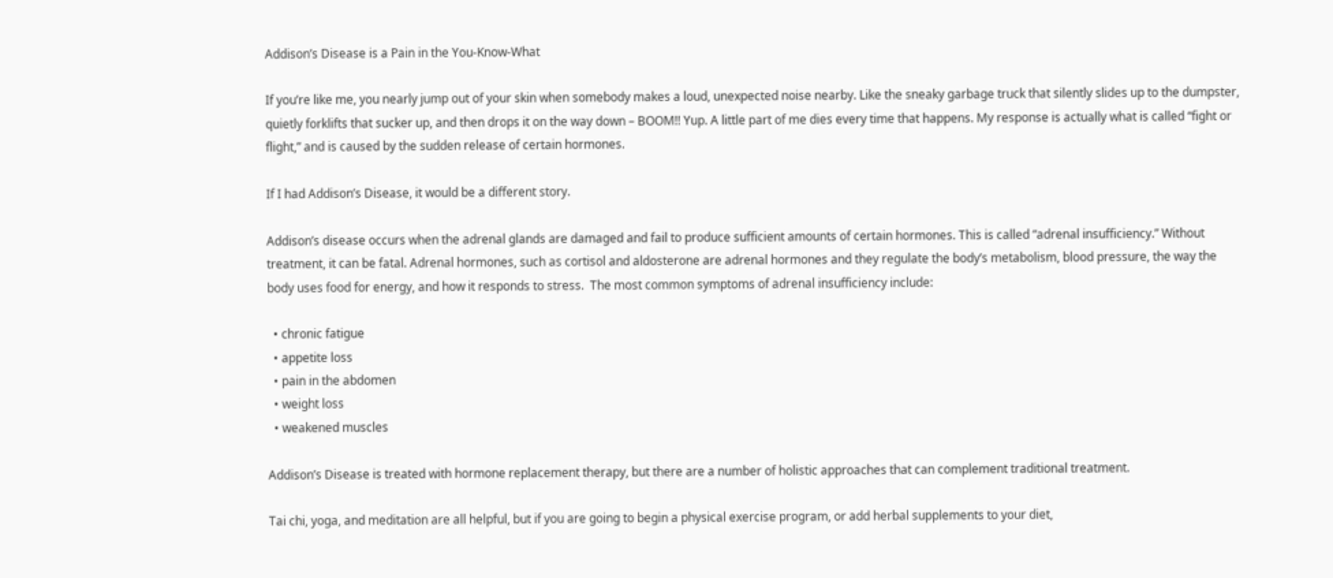Addison’s Disease is a Pain in the You-Know-What

If you’re like me, you nearly jump out of your skin when somebody makes a loud, unexpected noise nearby. Like the sneaky garbage truck that silently slides up to the dumpster, quietly forklifts that sucker up, and then drops it on the way down – BOOM!! Yup. A little part of me dies every time that happens. My response is actually what is called “fight or flight,” and is caused by the sudden release of certain hormones.

If I had Addison’s Disease, it would be a different story.

Addison’s disease occurs when the adrenal glands are damaged and fail to produce sufficient amounts of certain hormones. This is called “adrenal insufficiency.” Without treatment, it can be fatal. Adrenal hormones, such as cortisol and aldosterone are adrenal hormones and they regulate the body’s metabolism, blood pressure, the way the body uses food for energy, and how it responds to stress.  The most common symptoms of adrenal insufficiency include:

  • chronic fatigue
  • appetite loss
  • pain in the abdomen
  • weight loss
  • weakened muscles

Addison’s Disease is treated with hormone replacement therapy, but there are a number of holistic approaches that can complement traditional treatment.

Tai chi, yoga, and meditation are all helpful, but if you are going to begin a physical exercise program, or add herbal supplements to your diet,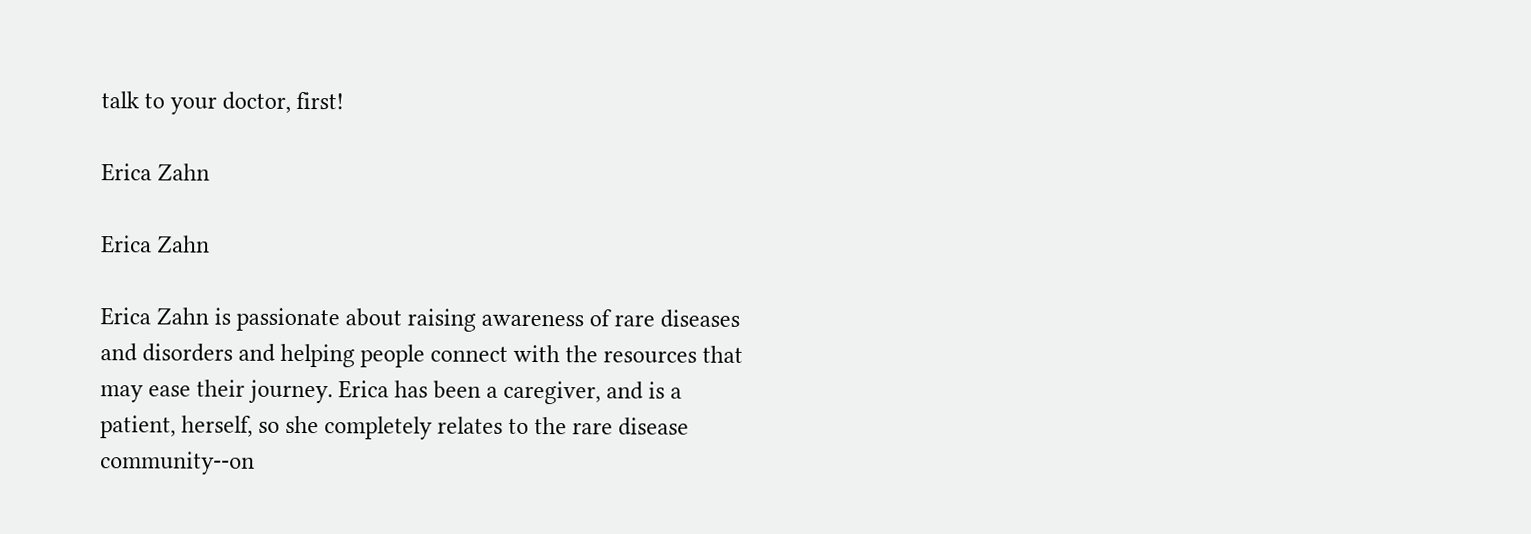talk to your doctor, first!

Erica Zahn

Erica Zahn

Erica Zahn is passionate about raising awareness of rare diseases and disorders and helping people connect with the resources that may ease their journey. Erica has been a caregiver, and is a patient, herself, so she completely relates to the rare disease community--on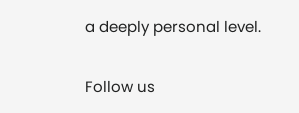a deeply personal level.

Follow us